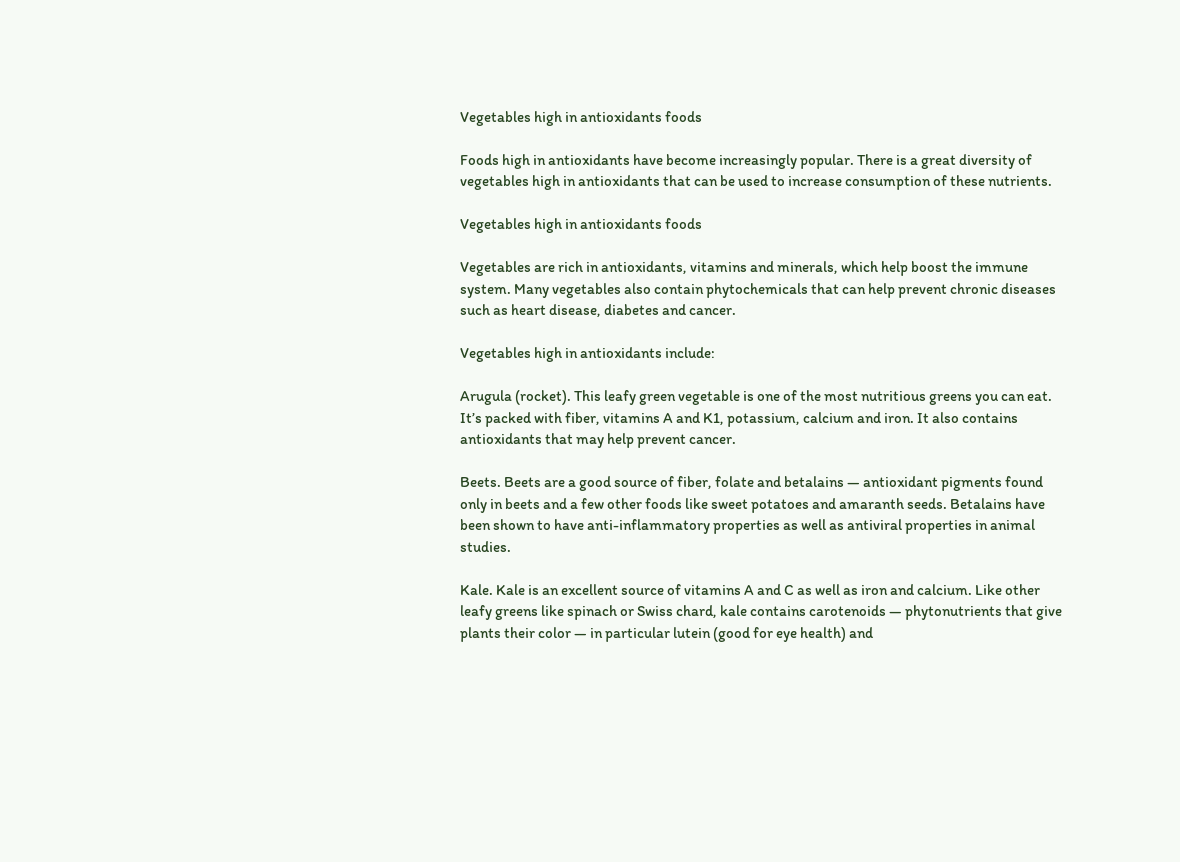Vegetables high in antioxidants foods

Foods high in antioxidants have become increasingly popular. There is a great diversity of vegetables high in antioxidants that can be used to increase consumption of these nutrients.

Vegetables high in antioxidants foods

Vegetables are rich in antioxidants, vitamins and minerals, which help boost the immune system. Many vegetables also contain phytochemicals that can help prevent chronic diseases such as heart disease, diabetes and cancer.

Vegetables high in antioxidants include:

Arugula (rocket). This leafy green vegetable is one of the most nutritious greens you can eat. It’s packed with fiber, vitamins A and K1, potassium, calcium and iron. It also contains antioxidants that may help prevent cancer.

Beets. Beets are a good source of fiber, folate and betalains — antioxidant pigments found only in beets and a few other foods like sweet potatoes and amaranth seeds. Betalains have been shown to have anti-inflammatory properties as well as antiviral properties in animal studies.

Kale. Kale is an excellent source of vitamins A and C as well as iron and calcium. Like other leafy greens like spinach or Swiss chard, kale contains carotenoids — phytonutrients that give plants their color — in particular lutein (good for eye health) and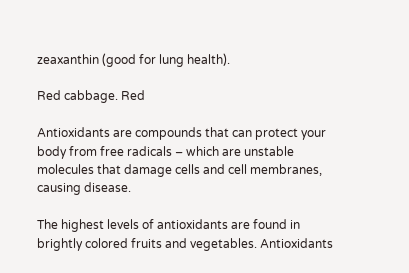zeaxanthin (good for lung health).

Red cabbage. Red

Antioxidants are compounds that can protect your body from free radicals – which are unstable molecules that damage cells and cell membranes, causing disease.

The highest levels of antioxidants are found in brightly colored fruits and vegetables. Antioxidants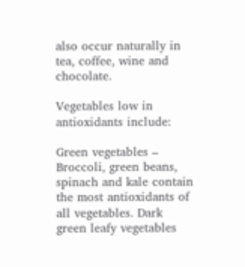also occur naturally in tea, coffee, wine and chocolate.

Vegetables low in antioxidants include:

Green vegetables – Broccoli, green beans, spinach and kale contain the most antioxidants of all vegetables. Dark green leafy vegetables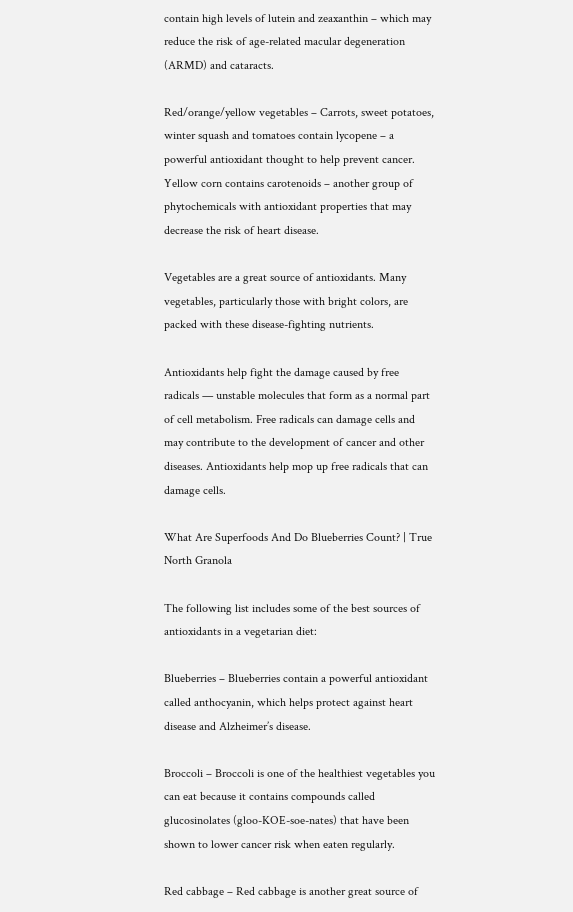contain high levels of lutein and zeaxanthin – which may reduce the risk of age-related macular degeneration (ARMD) and cataracts.

Red/orange/yellow vegetables – Carrots, sweet potatoes, winter squash and tomatoes contain lycopene – a powerful antioxidant thought to help prevent cancer. Yellow corn contains carotenoids – another group of phytochemicals with antioxidant properties that may decrease the risk of heart disease.

Vegetables are a great source of antioxidants. Many vegetables, particularly those with bright colors, are packed with these disease-fighting nutrients.

Antioxidants help fight the damage caused by free radicals — unstable molecules that form as a normal part of cell metabolism. Free radicals can damage cells and may contribute to the development of cancer and other diseases. Antioxidants help mop up free radicals that can damage cells.

What Are Superfoods And Do Blueberries Count? | True North Granola

The following list includes some of the best sources of antioxidants in a vegetarian diet:

Blueberries – Blueberries contain a powerful antioxidant called anthocyanin, which helps protect against heart disease and Alzheimer’s disease.

Broccoli – Broccoli is one of the healthiest vegetables you can eat because it contains compounds called glucosinolates (gloo-KOE-soe-nates) that have been shown to lower cancer risk when eaten regularly.

Red cabbage – Red cabbage is another great source of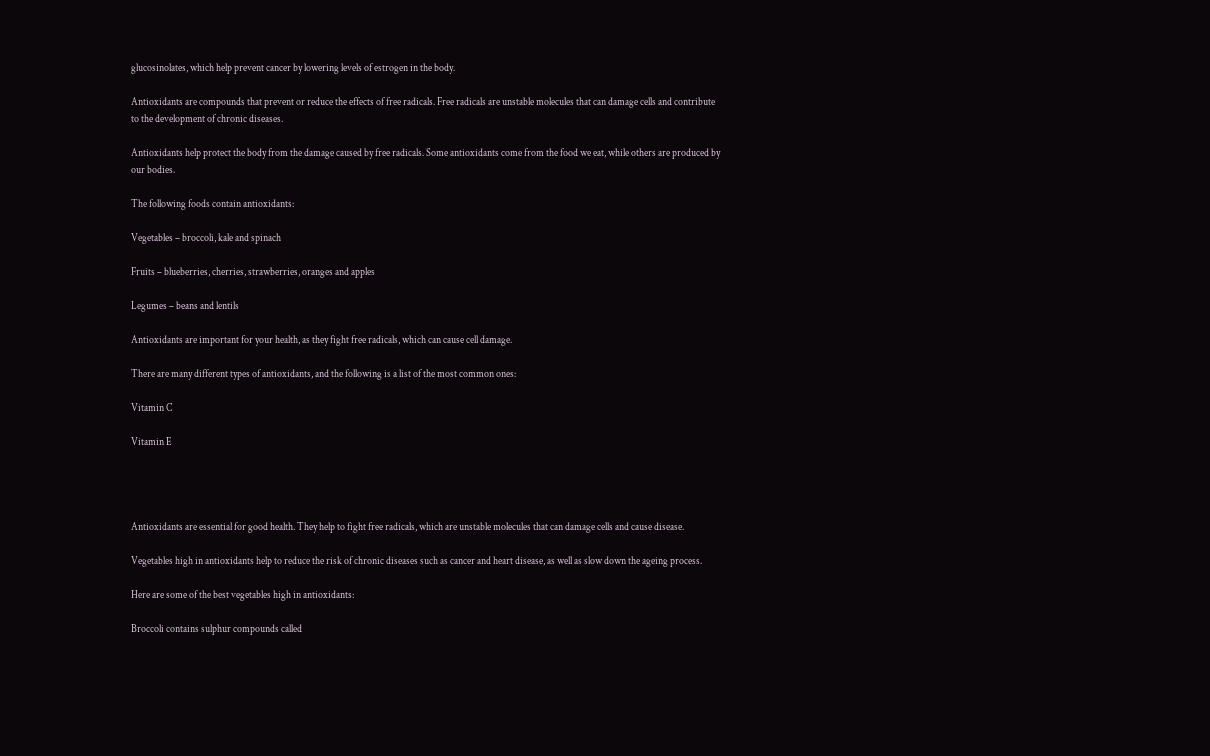glucosinolates, which help prevent cancer by lowering levels of estrogen in the body.

Antioxidants are compounds that prevent or reduce the effects of free radicals. Free radicals are unstable molecules that can damage cells and contribute to the development of chronic diseases.

Antioxidants help protect the body from the damage caused by free radicals. Some antioxidants come from the food we eat, while others are produced by our bodies.

The following foods contain antioxidants:

Vegetables – broccoli, kale and spinach

Fruits – blueberries, cherries, strawberries, oranges and apples

Legumes – beans and lentils

Antioxidants are important for your health, as they fight free radicals, which can cause cell damage.

There are many different types of antioxidants, and the following is a list of the most common ones:

Vitamin C

Vitamin E




Antioxidants are essential for good health. They help to fight free radicals, which are unstable molecules that can damage cells and cause disease.

Vegetables high in antioxidants help to reduce the risk of chronic diseases such as cancer and heart disease, as well as slow down the ageing process.

Here are some of the best vegetables high in antioxidants:

Broccoli contains sulphur compounds called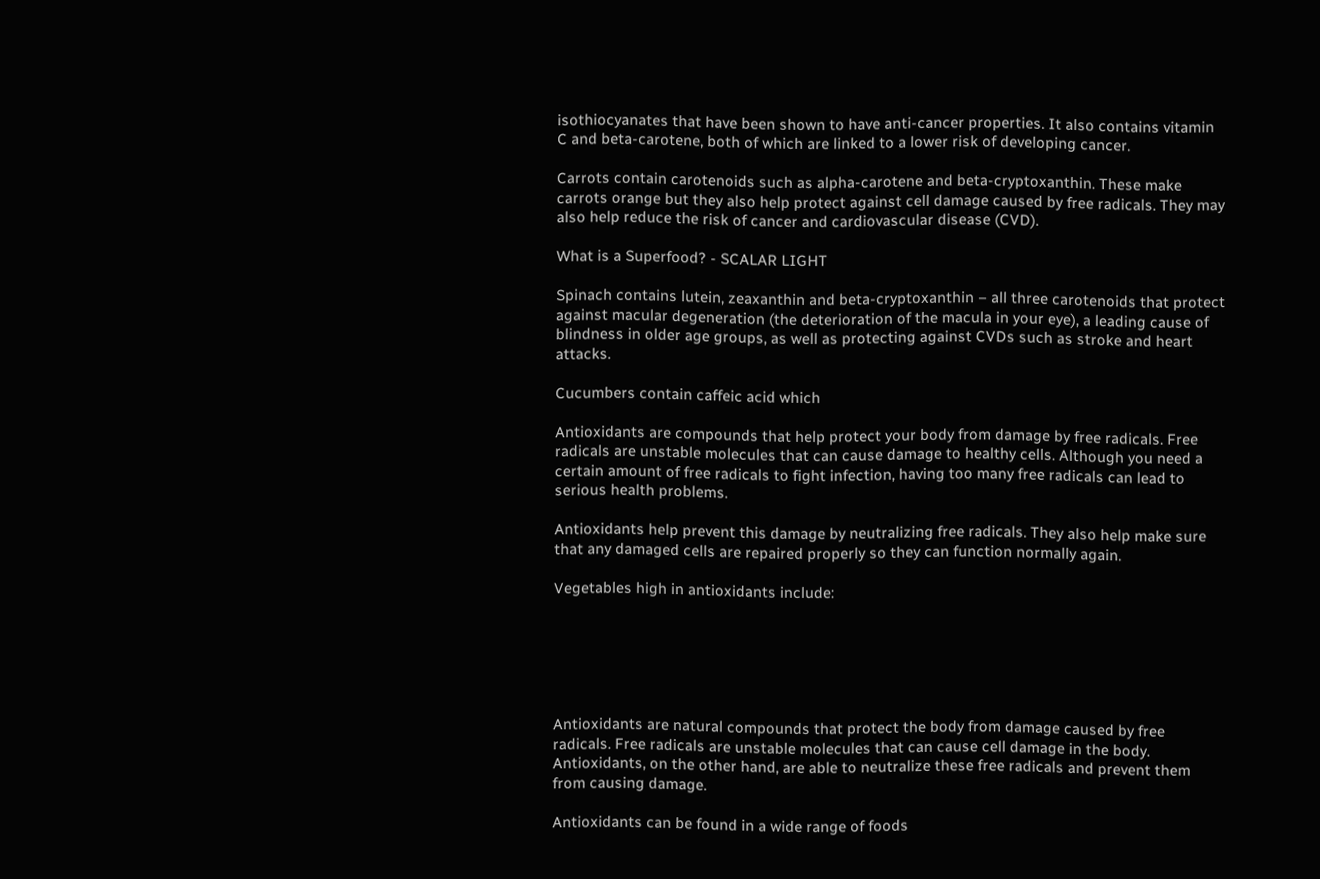isothiocyanates that have been shown to have anti-cancer properties. It also contains vitamin C and beta-carotene, both of which are linked to a lower risk of developing cancer.

Carrots contain carotenoids such as alpha-carotene and beta-cryptoxanthin. These make carrots orange but they also help protect against cell damage caused by free radicals. They may also help reduce the risk of cancer and cardiovascular disease (CVD).

What is a Superfood? - SCALAR LIGHT

Spinach contains lutein, zeaxanthin and beta-cryptoxanthin – all three carotenoids that protect against macular degeneration (the deterioration of the macula in your eye), a leading cause of blindness in older age groups, as well as protecting against CVDs such as stroke and heart attacks.

Cucumbers contain caffeic acid which

Antioxidants are compounds that help protect your body from damage by free radicals. Free radicals are unstable molecules that can cause damage to healthy cells. Although you need a certain amount of free radicals to fight infection, having too many free radicals can lead to serious health problems.

Antioxidants help prevent this damage by neutralizing free radicals. They also help make sure that any damaged cells are repaired properly so they can function normally again.

Vegetables high in antioxidants include:






Antioxidants are natural compounds that protect the body from damage caused by free radicals. Free radicals are unstable molecules that can cause cell damage in the body. Antioxidants, on the other hand, are able to neutralize these free radicals and prevent them from causing damage.

Antioxidants can be found in a wide range of foods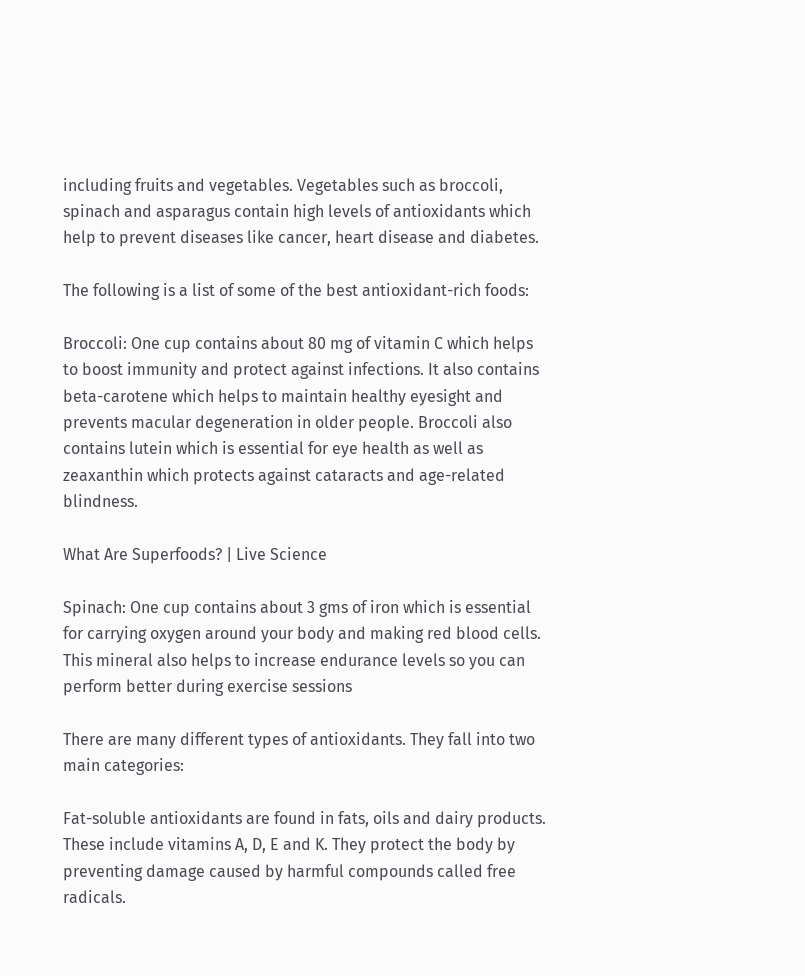including fruits and vegetables. Vegetables such as broccoli, spinach and asparagus contain high levels of antioxidants which help to prevent diseases like cancer, heart disease and diabetes.

The following is a list of some of the best antioxidant-rich foods:

Broccoli: One cup contains about 80 mg of vitamin C which helps to boost immunity and protect against infections. It also contains beta-carotene which helps to maintain healthy eyesight and prevents macular degeneration in older people. Broccoli also contains lutein which is essential for eye health as well as zeaxanthin which protects against cataracts and age-related blindness.

What Are Superfoods? | Live Science

Spinach: One cup contains about 3 gms of iron which is essential for carrying oxygen around your body and making red blood cells. This mineral also helps to increase endurance levels so you can perform better during exercise sessions

There are many different types of antioxidants. They fall into two main categories:

Fat-soluble antioxidants are found in fats, oils and dairy products. These include vitamins A, D, E and K. They protect the body by preventing damage caused by harmful compounds called free radicals.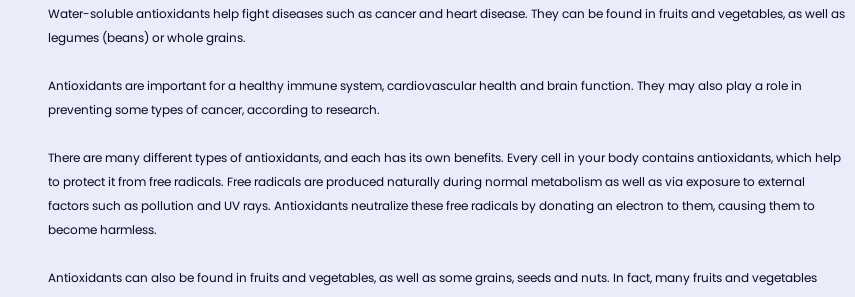Water-soluble antioxidants help fight diseases such as cancer and heart disease. They can be found in fruits and vegetables, as well as legumes (beans) or whole grains.

Antioxidants are important for a healthy immune system, cardiovascular health and brain function. They may also play a role in preventing some types of cancer, according to research.

There are many different types of antioxidants, and each has its own benefits. Every cell in your body contains antioxidants, which help to protect it from free radicals. Free radicals are produced naturally during normal metabolism as well as via exposure to external factors such as pollution and UV rays. Antioxidants neutralize these free radicals by donating an electron to them, causing them to become harmless.

Antioxidants can also be found in fruits and vegetables, as well as some grains, seeds and nuts. In fact, many fruits and vegetables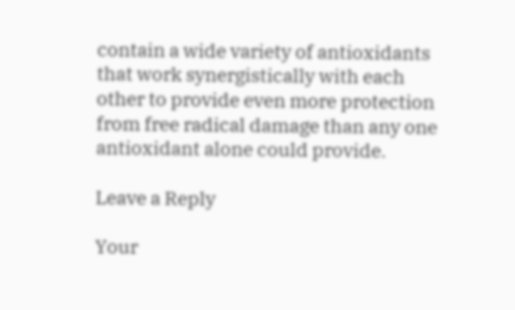contain a wide variety of antioxidants that work synergistically with each other to provide even more protection from free radical damage than any one antioxidant alone could provide.

Leave a Reply

Your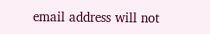email address will not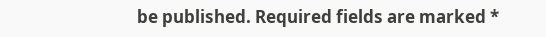be published. Required fields are marked *